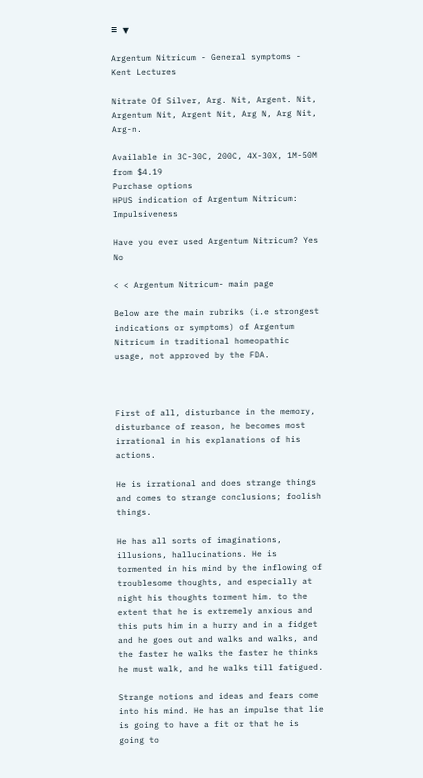≡ ▼

Argentum Nitricum - General symptoms - Kent Lectures

Nitrate Of Silver, Arg. Nit, Argent. Nit, Argentum Nit, Argent Nit, Arg N, Arg Nit, Arg-n.

Available in 3C-30C, 200C, 4X-30X, 1M-50M from $4.19
Purchase options
HPUS indication of Argentum Nitricum: Impulsiveness

Have you ever used Argentum Nitricum? Yes No

< < Argentum Nitricum- main page

Below are the main rubriks (i.e strongest indications or symptoms) of Argentum Nitricum in traditional homeopathic usage, not approved by the FDA.



First of all, disturbance in the memory, disturbance of reason, he becomes most irrational in his explanations of his actions.

He is irrational and does strange things and comes to strange conclusions; foolish things.

He has all sorts of imaginations, illusions, hallucinations. He is tormented in his mind by the inflowing of troublesome thoughts, and especially at night his thoughts torment him. to the extent that he is extremely anxious and this puts him in a hurry and in a fidget and he goes out and walks and walks, and the faster he walks the faster he thinks he must walk, and he walks till fatigued.

Strange notions and ideas and fears come into his mind. He has an impulse that lie is going to have a fit or that he is going to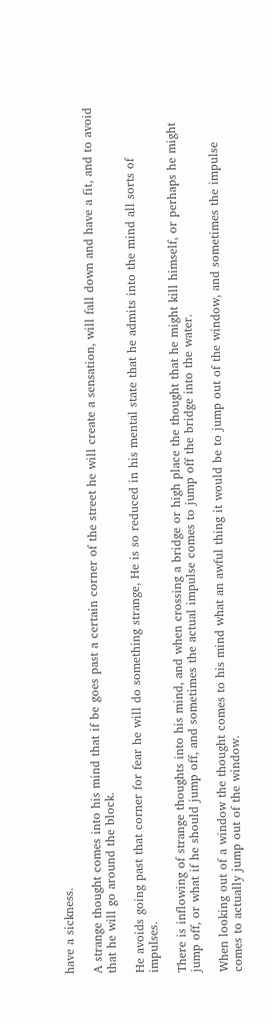have a sickness.

A strange thought comes into his mind that if be goes past a certain corner of the street he will create a sensation, will fall down and have a fit, and to avoid that he will go around the block.

He avoids going past that corner for fear he will do something strange, He is so reduced in his mental state that he admits into the mind all sorts of impulses.

There is inflowing of strange thoughts into his mind, and when crossing a bridge or high place the thought that he might kill himself, or perhaps he might jump off, or what if he should jump off, and sometimes the actual impulse comes to jump off the bridge into the water.

When looking out of a window the thought comes to his mind what an awful thing it would be to jump out of the window, and sometimes the impulse comes to actually jump out of the window.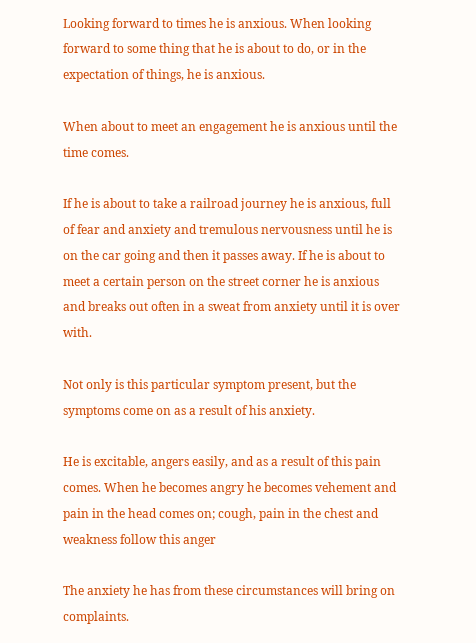Looking forward to times he is anxious. When looking forward to some thing that he is about to do, or in the expectation of things, he is anxious.

When about to meet an engagement he is anxious until the time comes.

If he is about to take a railroad journey he is anxious, full of fear and anxiety and tremulous nervousness until he is on the car going and then it passes away. If he is about to meet a certain person on the street corner he is anxious and breaks out often in a sweat from anxiety until it is over with.

Not only is this particular symptom present, but the symptoms come on as a result of his anxiety.

He is excitable, angers easily, and as a result of this pain comes. When he becomes angry he becomes vehement and pain in the head comes on; cough, pain in the chest and weakness follow this anger

The anxiety he has from these circumstances will bring on complaints.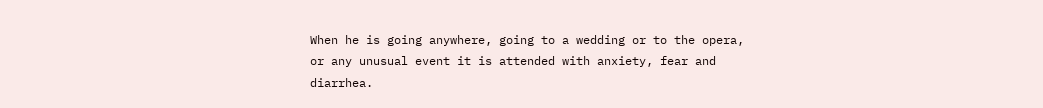When he is going anywhere, going to a wedding or to the opera, or any unusual event it is attended with anxiety, fear and diarrhea.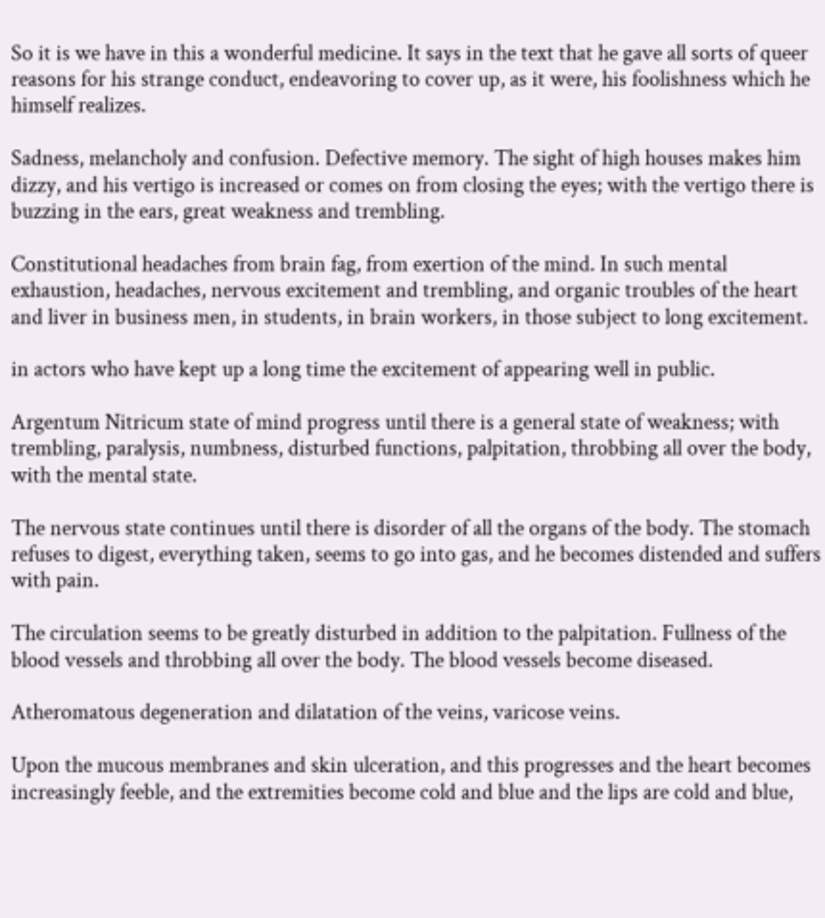So it is we have in this a wonderful medicine. It says in the text that he gave all sorts of queer reasons for his strange conduct, endeavoring to cover up, as it were, his foolishness which he himself realizes.

Sadness, melancholy and confusion. Defective memory. The sight of high houses makes him dizzy, and his vertigo is increased or comes on from closing the eyes; with the vertigo there is buzzing in the ears, great weakness and trembling.

Constitutional headaches from brain fag, from exertion of the mind. In such mental exhaustion, headaches, nervous excitement and trembling, and organic troubles of the heart and liver in business men, in students, in brain workers, in those subject to long excitement.

in actors who have kept up a long time the excitement of appearing well in public.

Argentum Nitricum state of mind progress until there is a general state of weakness; with trembling, paralysis, numbness, disturbed functions, palpitation, throbbing all over the body, with the mental state.

The nervous state continues until there is disorder of all the organs of the body. The stomach refuses to digest, everything taken, seems to go into gas, and he becomes distended and suffers with pain.

The circulation seems to be greatly disturbed in addition to the palpitation. Fullness of the blood vessels and throbbing all over the body. The blood vessels become diseased.

Atheromatous degeneration and dilatation of the veins, varicose veins.

Upon the mucous membranes and skin ulceration, and this progresses and the heart becomes increasingly feeble, and the extremities become cold and blue and the lips are cold and blue,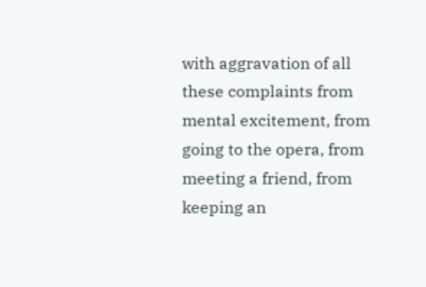with aggravation of all these complaints from mental excitement, from going to the opera, from meeting a friend, from keeping an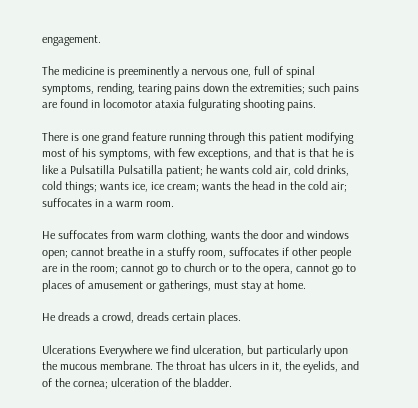engagement.

The medicine is preeminently a nervous one, full of spinal symptoms, rending, tearing pains down the extremities; such pains are found in locomotor ataxia fulgurating shooting pains.

There is one grand feature running through this patient modifying most of his symptoms, with few exceptions, and that is that he is like a Pulsatilla Pulsatilla patient; he wants cold air, cold drinks, cold things; wants ice, ice cream; wants the head in the cold air; suffocates in a warm room.

He suffocates from warm clothing, wants the door and windows open; cannot breathe in a stuffy room, suffocates if other people are in the room; cannot go to church or to the opera, cannot go to places of amusement or gatherings, must stay at home.

He dreads a crowd, dreads certain places.

Ulcerations Everywhere we find ulceration, but particularly upon the mucous membrane. The throat has ulcers in it, the eyelids, and of the cornea; ulceration of the bladder.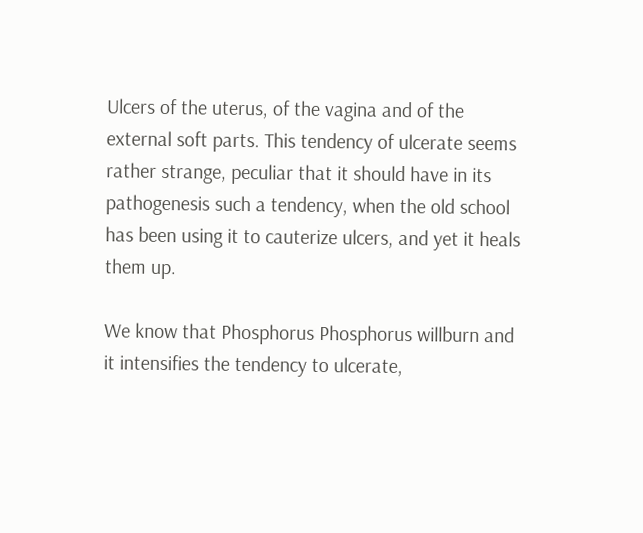Ulcers of the uterus, of the vagina and of the external soft parts. This tendency of ulcerate seems rather strange, peculiar that it should have in its pathogenesis such a tendency, when the old school has been using it to cauterize ulcers, and yet it heals them up.

We know that Phosphorus Phosphorus willburn and it intensifies the tendency to ulcerate,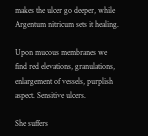makes the ulcer go deeper, while Argentum nitricum sets it healing.

Upon mucous membranes we find red elevations, granulations, enlargement of vessels, purplish aspect. Sensitive ulcers.

She suffers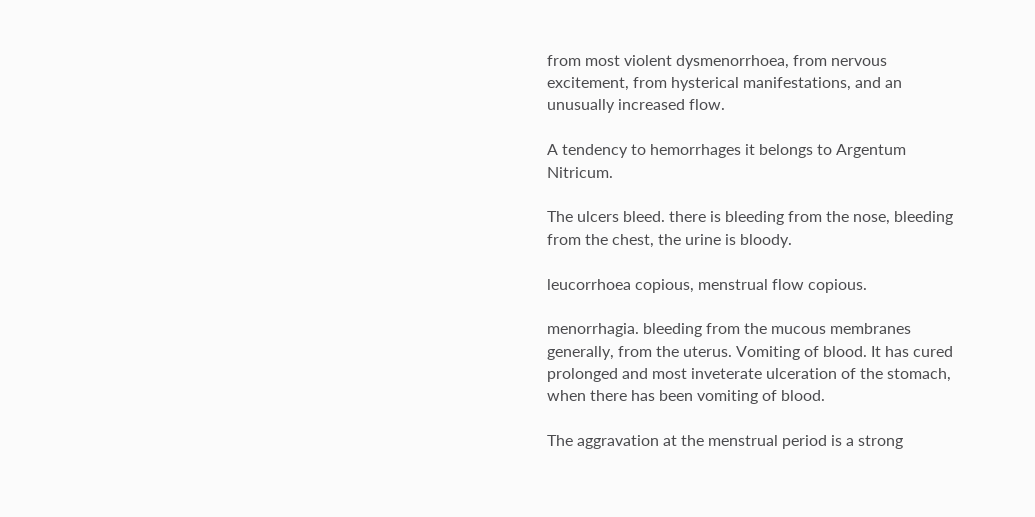from most violent dysmenorrhoea, from nervous excitement, from hysterical manifestations, and an unusually increased flow.

A tendency to hemorrhages it belongs to Argentum Nitricum.

The ulcers bleed. there is bleeding from the nose, bleeding from the chest, the urine is bloody.

leucorrhoea copious, menstrual flow copious.

menorrhagia. bleeding from the mucous membranes generally, from the uterus. Vomiting of blood. It has cured prolonged and most inveterate ulceration of the stomach, when there has been vomiting of blood.

The aggravation at the menstrual period is a strong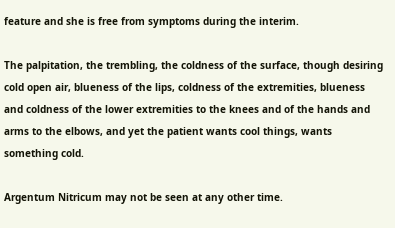feature and she is free from symptoms during the interim.

The palpitation, the trembling, the coldness of the surface, though desiring cold open air, blueness of the lips, coldness of the extremities, blueness and coldness of the lower extremities to the knees and of the hands and arms to the elbows, and yet the patient wants cool things, wants something cold.

Argentum Nitricum may not be seen at any other time.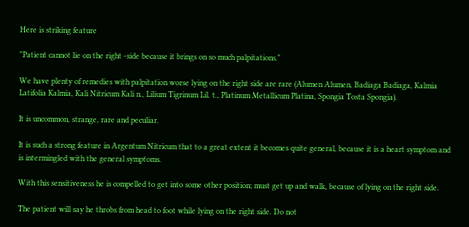Here is striking feature

"Patient cannot lie on the right -side because it brings on so much palpitations."

We have plenty of remedies with palpitation worse lying on the right side are rare (Alumen Alumen, Badiaga Badiaga, Kalmia Latifolia Kalmia, Kali Nitricum Kali n., Lilium Tigrinum Lil. t., Platinum Metallicum Platina, Spongia Tosta Spongia).

It is uncommon, strange, rare and peculiar.

It is such a strong feature in Argentum Nitricum that to a great extent it becomes quite general, because it is a heart symptom and is intermingled with the general symptoms.

With this sensitiveness he is compelled to get into some other position; must get up and walk, because of lying on the right side.

The patient will say he throbs from head to foot while lying on the right side. Do not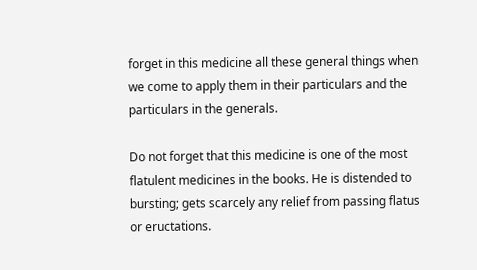forget in this medicine all these general things when we come to apply them in their particulars and the particulars in the generals.

Do not forget that this medicine is one of the most flatulent medicines in the books. He is distended to bursting; gets scarcely any relief from passing flatus or eructations.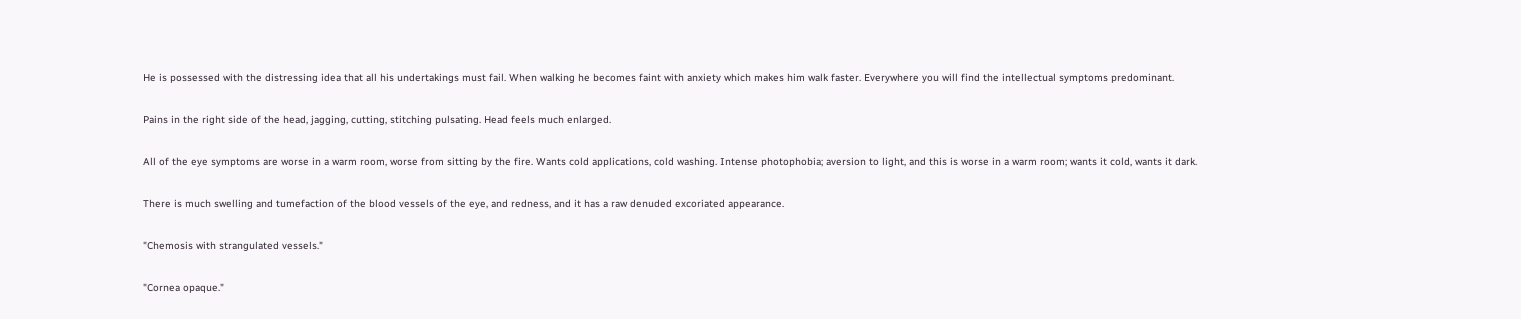He is possessed with the distressing idea that all his undertakings must fail. When walking he becomes faint with anxiety which makes him walk faster. Everywhere you will find the intellectual symptoms predominant.

Pains in the right side of the head, jagging, cutting, stitching pulsating. Head feels much enlarged.

All of the eye symptoms are worse in a warm room, worse from sitting by the fire. Wants cold applications, cold washing. Intense photophobia; aversion to light, and this is worse in a warm room; wants it cold, wants it dark.

There is much swelling and tumefaction of the blood vessels of the eye, and redness, and it has a raw denuded excoriated appearance.

"Chemosis with strangulated vessels."

"Cornea opaque."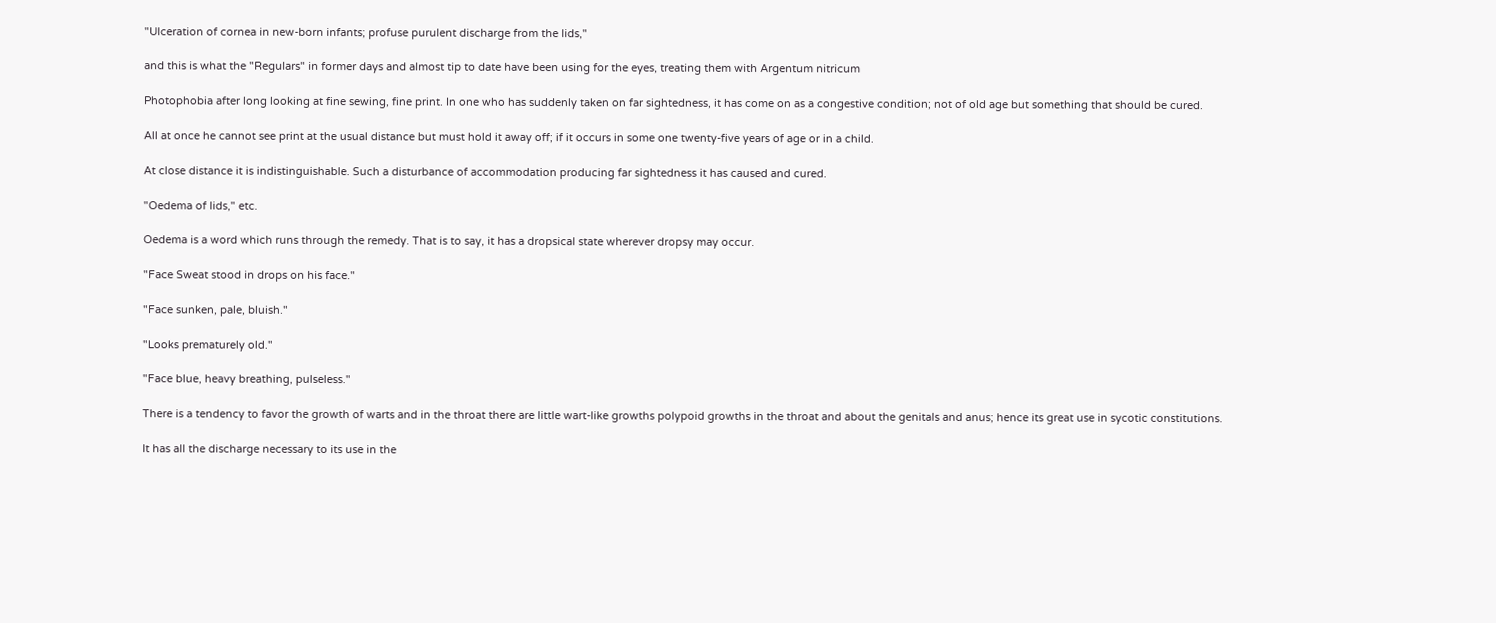"Ulceration of cornea in new-born infants; profuse purulent discharge from the lids,"

and this is what the "Regulars" in former days and almost tip to date have been using for the eyes, treating them with Argentum nitricum

Photophobia after long looking at fine sewing, fine print. In one who has suddenly taken on far sightedness, it has come on as a congestive condition; not of old age but something that should be cured.

All at once he cannot see print at the usual distance but must hold it away off; if it occurs in some one twenty-five years of age or in a child.

At close distance it is indistinguishable. Such a disturbance of accommodation producing far sightedness it has caused and cured.

"Oedema of lids," etc.

Oedema is a word which runs through the remedy. That is to say, it has a dropsical state wherever dropsy may occur.

"Face Sweat stood in drops on his face."

"Face sunken, pale, bluish."

"Looks prematurely old."

"Face blue, heavy breathing, pulseless."

There is a tendency to favor the growth of warts and in the throat there are little wart-like growths polypoid growths in the throat and about the genitals and anus; hence its great use in sycotic constitutions.

It has all the discharge necessary to its use in the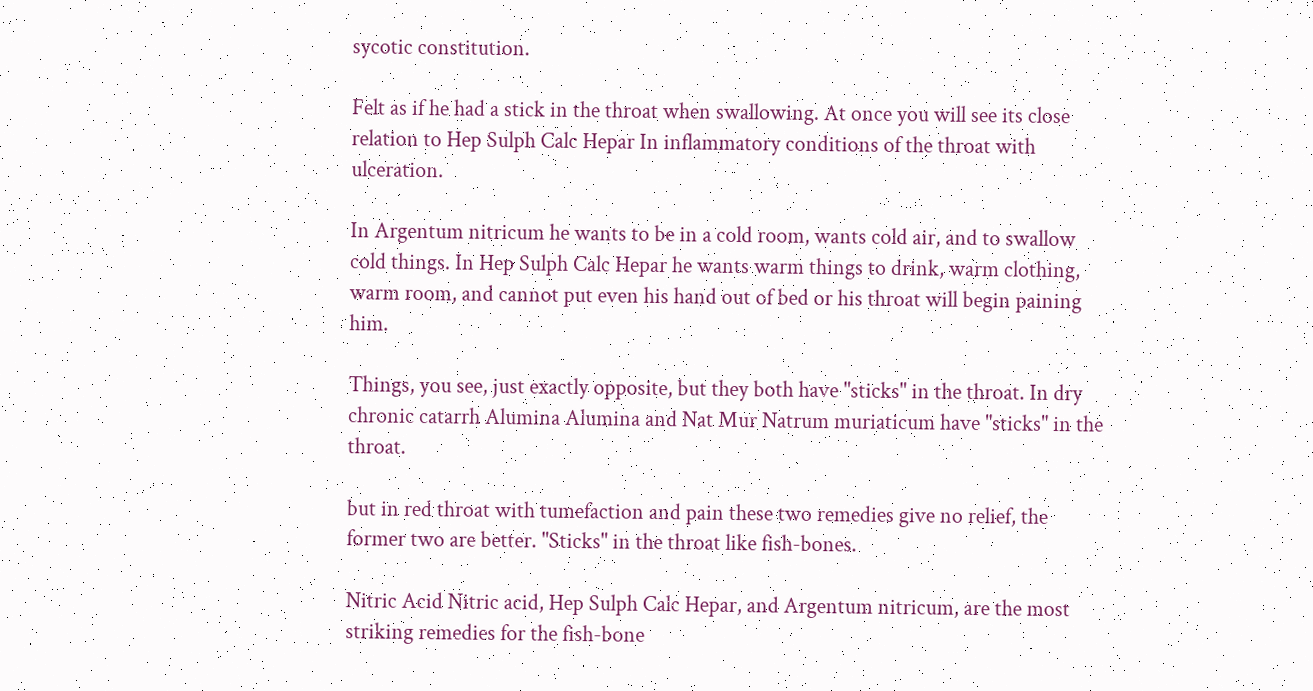sycotic constitution.

Felt as if he had a stick in the throat when swallowing. At once you will see its close relation to Hep Sulph Calc Hepar In inflammatory conditions of the throat with ulceration.

In Argentum nitricum he wants to be in a cold room, wants cold air, and to swallow cold things. In Hep Sulph Calc Hepar he wants warm things to drink, warm clothing, warm room, and cannot put even his hand out of bed or his throat will begin paining him.

Things, you see, just exactly opposite, but they both have "sticks" in the throat. In dry chronic catarrh Alumina Alumina and Nat Mur Natrum muriaticum have "sticks" in the throat.

but in red throat with tumefaction and pain these two remedies give no relief, the former two are better. "Sticks" in the throat like fish-bones.

Nitric Acid Nitric acid, Hep Sulph Calc Hepar, and Argentum nitricum, are the most striking remedies for the fish-bone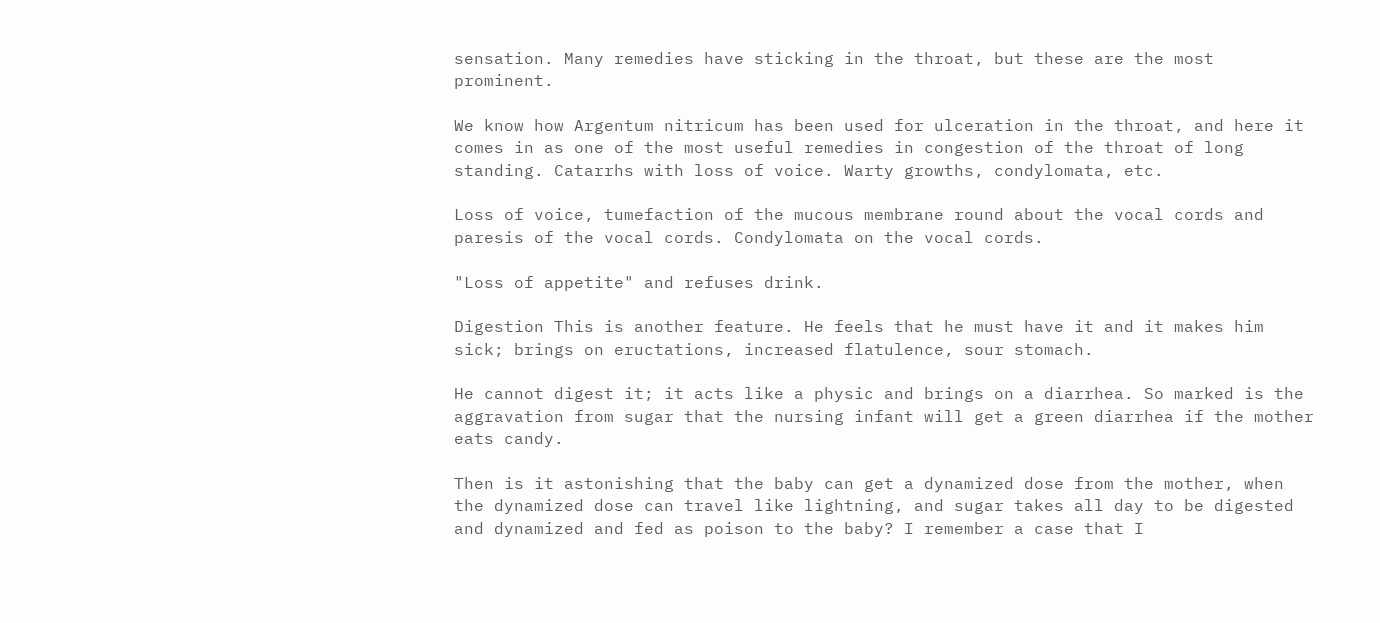sensation. Many remedies have sticking in the throat, but these are the most prominent.

We know how Argentum nitricum has been used for ulceration in the throat, and here it comes in as one of the most useful remedies in congestion of the throat of long standing. Catarrhs with loss of voice. Warty growths, condylomata, etc.

Loss of voice, tumefaction of the mucous membrane round about the vocal cords and paresis of the vocal cords. Condylomata on the vocal cords.

"Loss of appetite" and refuses drink.

Digestion This is another feature. He feels that he must have it and it makes him sick; brings on eructations, increased flatulence, sour stomach.

He cannot digest it; it acts like a physic and brings on a diarrhea. So marked is the aggravation from sugar that the nursing infant will get a green diarrhea if the mother eats candy.

Then is it astonishing that the baby can get a dynamized dose from the mother, when the dynamized dose can travel like lightning, and sugar takes all day to be digested and dynamized and fed as poison to the baby? I remember a case that I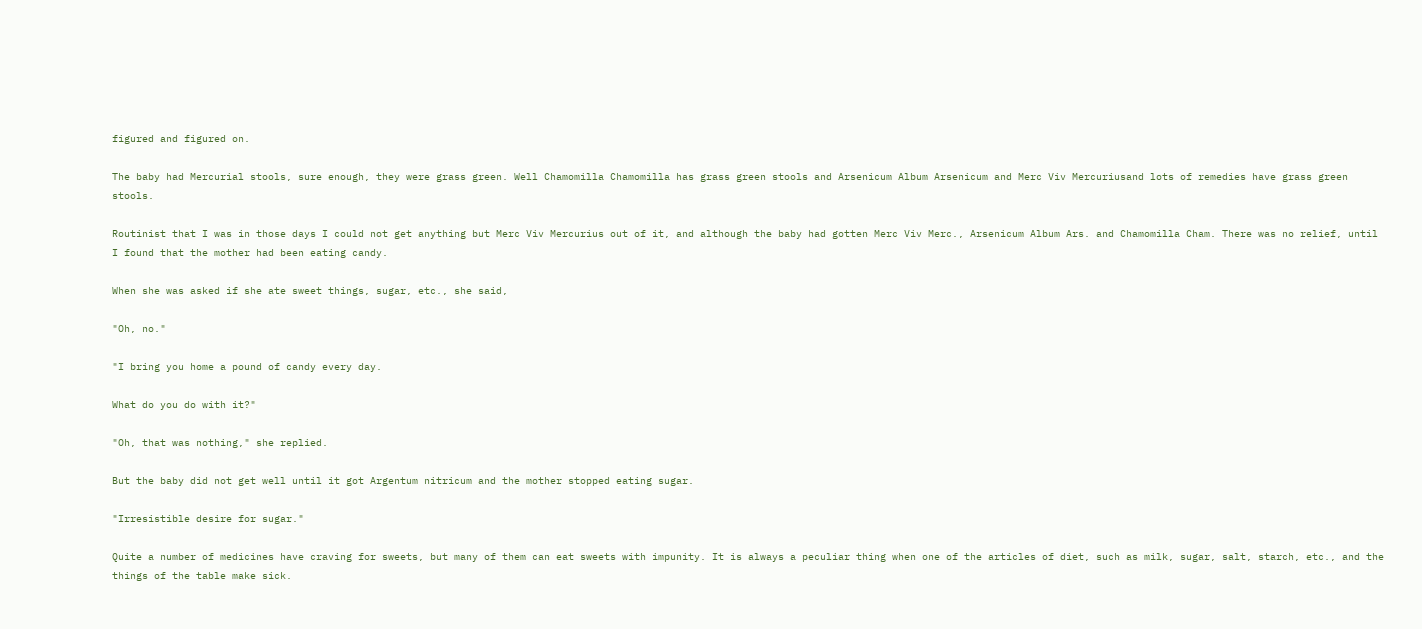figured and figured on.

The baby had Mercurial stools, sure enough, they were grass green. Well Chamomilla Chamomilla has grass green stools and Arsenicum Album Arsenicum and Merc Viv Mercuriusand lots of remedies have grass green stools.

Routinist that I was in those days I could not get anything but Merc Viv Mercurius out of it, and although the baby had gotten Merc Viv Merc., Arsenicum Album Ars. and Chamomilla Cham. There was no relief, until I found that the mother had been eating candy.

When she was asked if she ate sweet things, sugar, etc., she said,

"Oh, no."

"I bring you home a pound of candy every day.

What do you do with it?"

"Oh, that was nothing," she replied.

But the baby did not get well until it got Argentum nitricum and the mother stopped eating sugar.

"Irresistible desire for sugar."

Quite a number of medicines have craving for sweets, but many of them can eat sweets with impunity. It is always a peculiar thing when one of the articles of diet, such as milk, sugar, salt, starch, etc., and the things of the table make sick.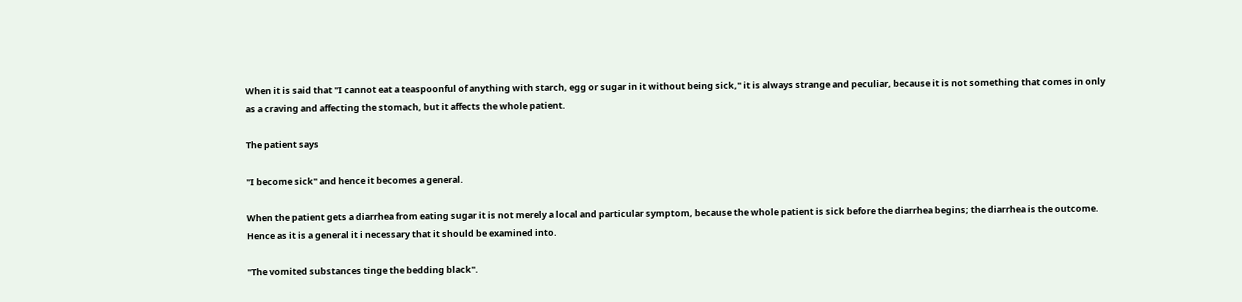When it is said that "I cannot eat a teaspoonful of anything with starch, egg or sugar in it without being sick," it is always strange and peculiar, because it is not something that comes in only as a craving and affecting the stomach, but it affects the whole patient.

The patient says

"I become sick" and hence it becomes a general.

When the patient gets a diarrhea from eating sugar it is not merely a local and particular symptom, because the whole patient is sick before the diarrhea begins; the diarrhea is the outcome. Hence as it is a general it i necessary that it should be examined into.

"The vomited substances tinge the bedding black".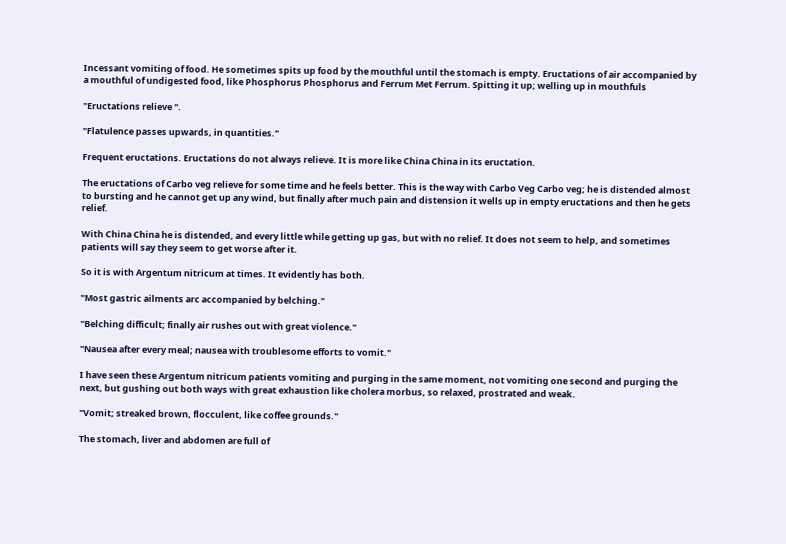Incessant vomiting of food. He sometimes spits up food by the mouthful until the stomach is empty. Eructations of air accompanied by a mouthful of undigested food, like Phosphorus Phosphorus and Ferrum Met Ferrum. Spitting it up; welling up in mouthfuls

"Eructations relieve ".

"Flatulence passes upwards, in quantities."

Frequent eructations. Eructations do not always relieve. It is more like China China in its eructation.

The eructations of Carbo veg relieve for some time and he feels better. This is the way with Carbo Veg Carbo veg; he is distended almost to bursting and he cannot get up any wind, but finally after much pain and distension it wells up in empty eructations and then he gets relief.

With China China he is distended, and every little while getting up gas, but with no relief. It does not seem to help, and sometimes patients will say they seem to get worse after it.

So it is with Argentum nitricum at times. It evidently has both.

"Most gastric ailments arc accompanied by belching."

"Belching difficult; finally air rushes out with great violence."

"Nausea after every meal; nausea with troublesome efforts to vomit."

I have seen these Argentum nitricum patients vomiting and purging in the same moment, not vomiting one second and purging the next, but gushing out both ways with great exhaustion like cholera morbus, so relaxed, prostrated and weak.

"Vomit; streaked brown, flocculent, like coffee grounds."

The stomach, liver and abdomen are full of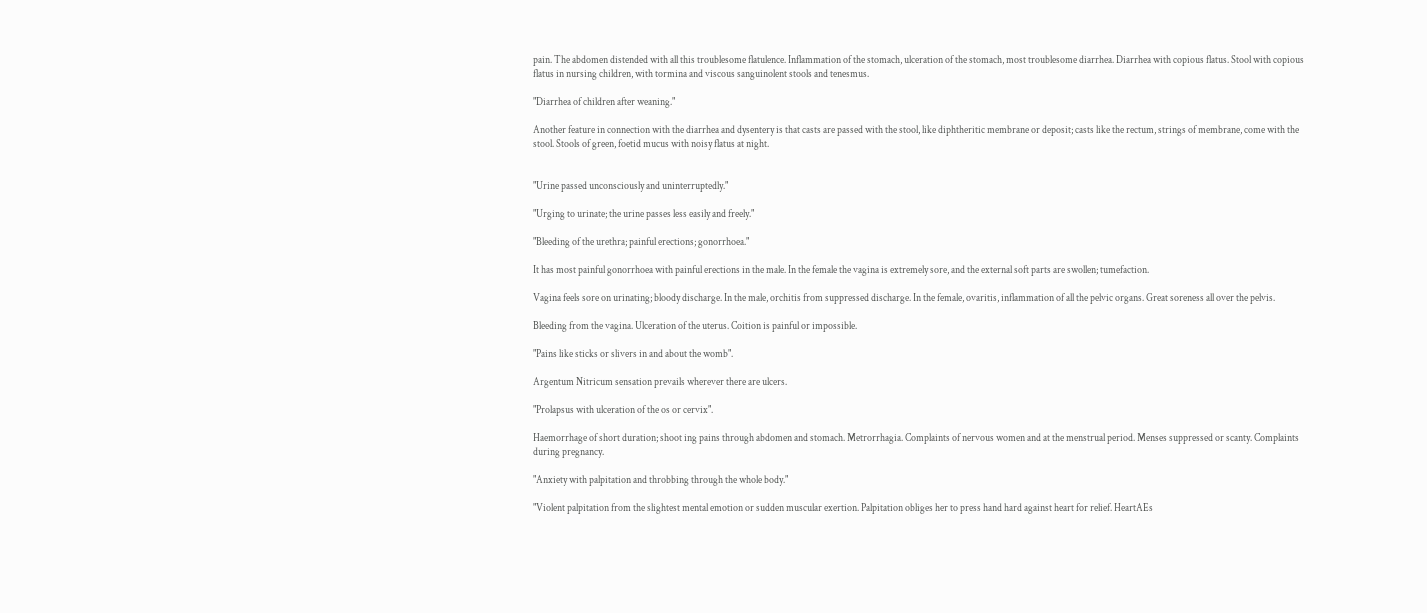pain. The abdomen distended with all this troublesome flatulence. Inflammation of the stomach, ulceration of the stomach, most troublesome diarrhea. Diarrhea with copious flatus. Stool with copious flatus in nursing children, with tormina and viscous sanguinolent stools and tenesmus.

"Diarrhea of children after weaning."

Another feature in connection with the diarrhea and dysentery is that casts are passed with the stool, like diphtheritic membrane or deposit; casts like the rectum, strings of membrane, come with the stool. Stools of green, foetid mucus with noisy flatus at night.


"Urine passed unconsciously and uninterruptedly."

"Urging to urinate; the urine passes less easily and freely."

"Bleeding of the urethra; painful erections; gonorrhoea."

It has most painful gonorrhoea with painful erections in the male. In the female the vagina is extremely sore, and the external soft parts are swollen; tumefaction.

Vagina feels sore on urinating; bloody discharge. In the male, orchitis from suppressed discharge. In the female, ovaritis, inflammation of all the pelvic organs. Great soreness all over the pelvis.

Bleeding from the vagina. Ulceration of the uterus. Coition is painful or impossible.

"Pains like sticks or slivers in and about the womb".

Argentum Nitricum sensation prevails wherever there are ulcers.

"Prolapsus with ulceration of the os or cervix".

Haemorrhage of short duration; shoot ing pains through abdomen and stomach. Metrorrhagia. Complaints of nervous women and at the menstrual period. Menses suppressed or scanty. Complaints during pregnancy.

"Anxiety with palpitation and throbbing through the whole body."

"Violent palpitation from the slightest mental emotion or sudden muscular exertion. Palpitation obliges her to press hand hard against heart for relief. HeartAEs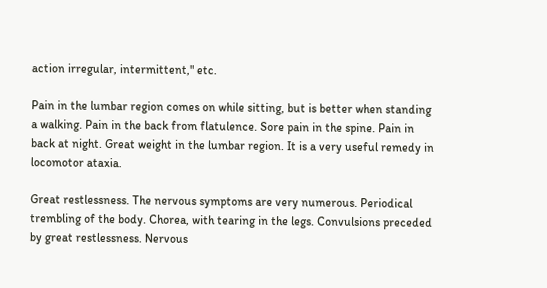action irregular, intermittent," etc.

Pain in the lumbar region comes on while sitting, but is better when standing a walking. Pain in the back from flatulence. Sore pain in the spine. Pain in back at night. Great weight in the lumbar region. It is a very useful remedy in locomotor ataxia.

Great restlessness. The nervous symptoms are very numerous. Periodical trembling of the body. Chorea, with tearing in the legs. Convulsions preceded by great restlessness. Nervous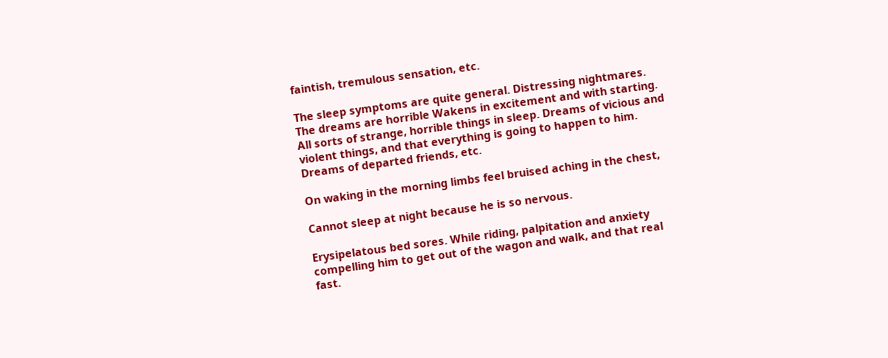faintish, tremulous sensation, etc.

The sleep symptoms are quite general. Distressing nightmares. The dreams are horrible Wakens in excitement and with starting. All sorts of strange, horrible things in sleep. Dreams of vicious and violent things, and that everything is going to happen to him. Dreams of departed friends, etc.

On waking in the morning limbs feel bruised aching in the chest,

Cannot sleep at night because he is so nervous.

Erysipelatous bed sores. While riding, palpitation and anxiety compelling him to get out of the wagon and walk, and that real fast.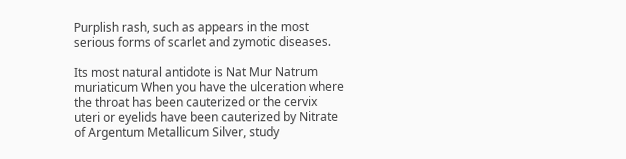Purplish rash, such as appears in the most serious forms of scarlet and zymotic diseases.

Its most natural antidote is Nat Mur Natrum muriaticum When you have the ulceration where the throat has been cauterized or the cervix uteri or eyelids have been cauterized by Nitrate of Argentum Metallicum Silver, study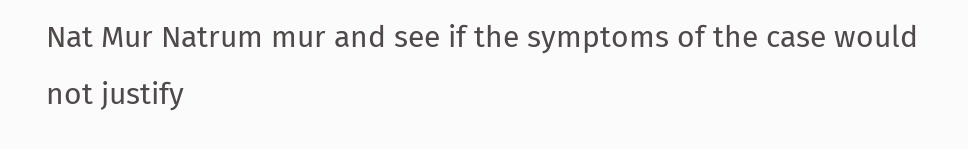Nat Mur Natrum mur and see if the symptoms of the case would not justify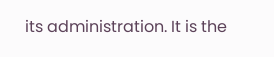its administration. It is the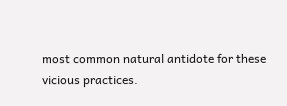most common natural antidote for these vicious practices.